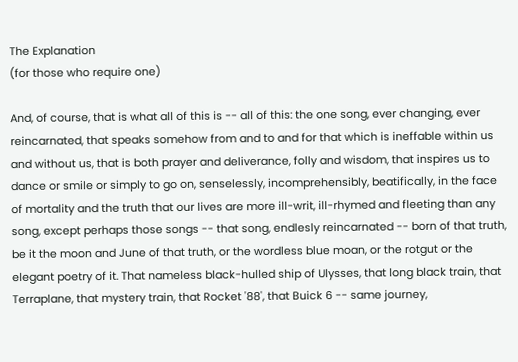The Explanation
(for those who require one)

And, of course, that is what all of this is -- all of this: the one song, ever changing, ever reincarnated, that speaks somehow from and to and for that which is ineffable within us and without us, that is both prayer and deliverance, folly and wisdom, that inspires us to dance or smile or simply to go on, senselessly, incomprehensibly, beatifically, in the face of mortality and the truth that our lives are more ill-writ, ill-rhymed and fleeting than any song, except perhaps those songs -- that song, endlesly reincarnated -- born of that truth, be it the moon and June of that truth, or the wordless blue moan, or the rotgut or the elegant poetry of it. That nameless black-hulled ship of Ulysses, that long black train, that Terraplane, that mystery train, that Rocket '88', that Buick 6 -- same journey,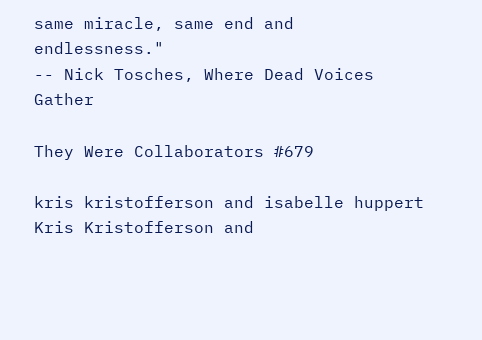same miracle, same end and endlessness."
-- Nick Tosches, Where Dead Voices Gather

They Were Collaborators #679

kris kristofferson and isabelle huppert
Kris Kristofferson and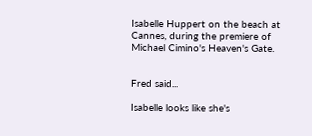Isabelle Huppert on the beach at Cannes, during the premiere of Michael Cimino's Heaven's Gate.


Fred said...

Isabelle looks like she's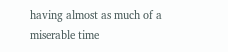having almost as much of a miserable time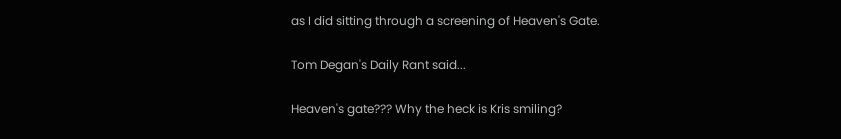as I did sitting through a screening of Heaven's Gate.

Tom Degan's Daily Rant said...

Heaven's gate??? Why the heck is Kris smiling?